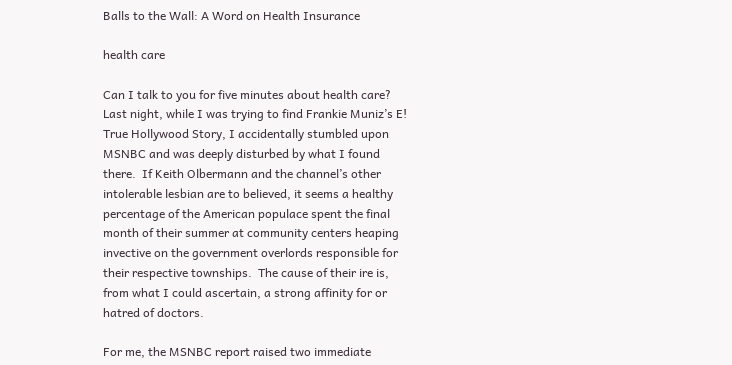Balls to the Wall: A Word on Health Insurance

health care

Can I talk to you for five minutes about health care?  Last night, while I was trying to find Frankie Muniz’s E! True Hollywood Story, I accidentally stumbled upon MSNBC and was deeply disturbed by what I found there.  If Keith Olbermann and the channel’s other intolerable lesbian are to believed, it seems a healthy percentage of the American populace spent the final month of their summer at community centers heaping invective on the government overlords responsible for their respective townships.  The cause of their ire is, from what I could ascertain, a strong affinity for or hatred of doctors.

For me, the MSNBC report raised two immediate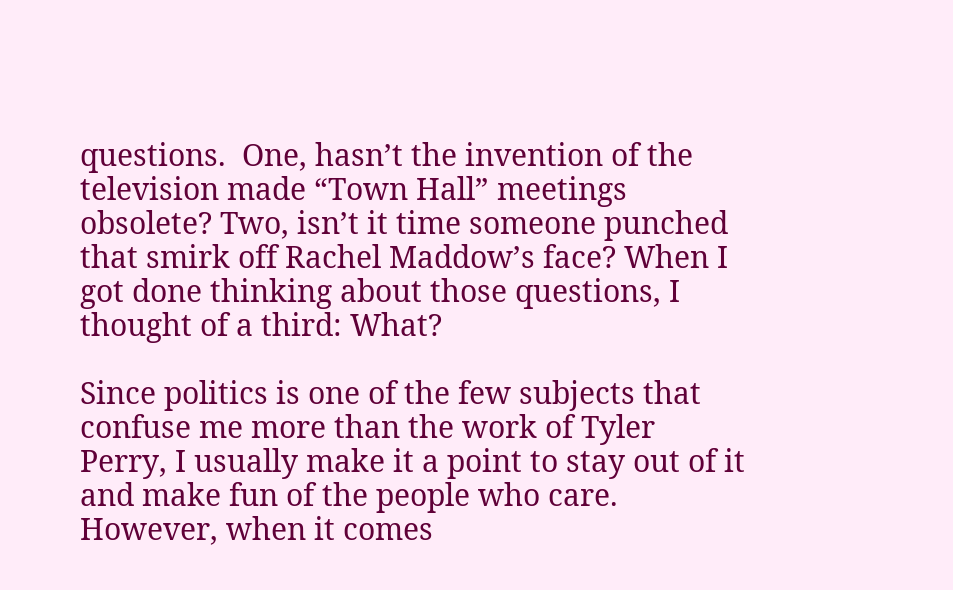questions.  One, hasn’t the invention of the television made “Town Hall” meetings obsolete? Two, isn’t it time someone punched that smirk off Rachel Maddow’s face? When I got done thinking about those questions, I thought of a third: What?

Since politics is one of the few subjects that confuse me more than the work of Tyler Perry, I usually make it a point to stay out of it and make fun of the people who care.  However, when it comes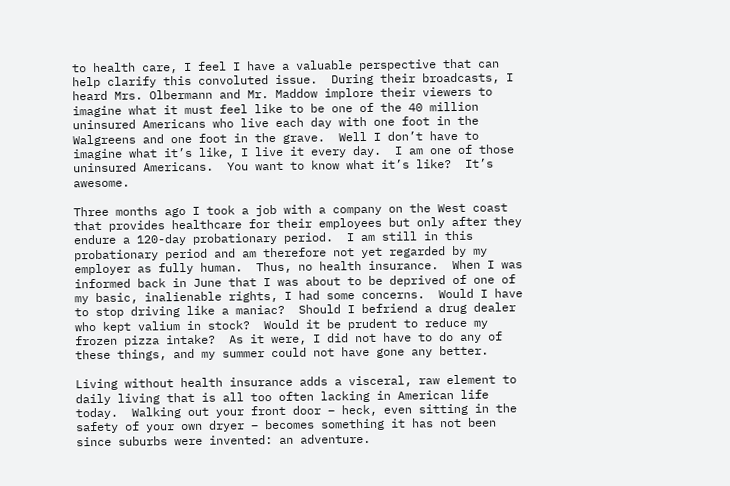to health care, I feel I have a valuable perspective that can help clarify this convoluted issue.  During their broadcasts, I heard Mrs. Olbermann and Mr. Maddow implore their viewers to imagine what it must feel like to be one of the 40 million uninsured Americans who live each day with one foot in the Walgreens and one foot in the grave.  Well I don’t have to imagine what it’s like, I live it every day.  I am one of those uninsured Americans.  You want to know what it’s like?  It’s awesome.

Three months ago I took a job with a company on the West coast that provides healthcare for their employees but only after they endure a 120-day probationary period.  I am still in this probationary period and am therefore not yet regarded by my employer as fully human.  Thus, no health insurance.  When I was informed back in June that I was about to be deprived of one of my basic, inalienable rights, I had some concerns.  Would I have to stop driving like a maniac?  Should I befriend a drug dealer who kept valium in stock?  Would it be prudent to reduce my frozen pizza intake?  As it were, I did not have to do any of these things, and my summer could not have gone any better.

Living without health insurance adds a visceral, raw element to daily living that is all too often lacking in American life today.  Walking out your front door – heck, even sitting in the safety of your own dryer – becomes something it has not been since suburbs were invented: an adventure.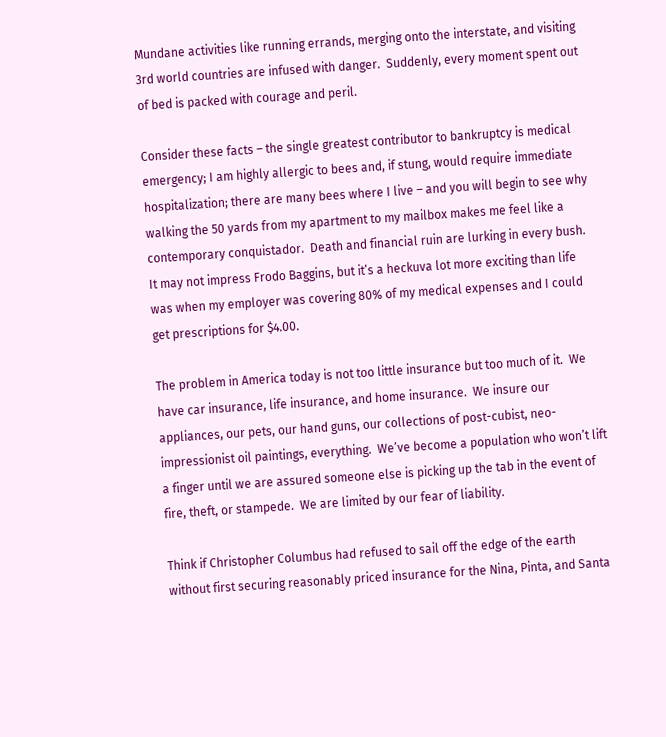Mundane activities like running errands, merging onto the interstate, and visiting 3rd world countries are infused with danger.  Suddenly, every moment spent out of bed is packed with courage and peril.

Consider these facts – the single greatest contributor to bankruptcy is medical emergency; I am highly allergic to bees and, if stung, would require immediate hospitalization; there are many bees where I live – and you will begin to see why walking the 50 yards from my apartment to my mailbox makes me feel like a contemporary conquistador.  Death and financial ruin are lurking in every bush.  It may not impress Frodo Baggins, but it’s a heckuva lot more exciting than life was when my employer was covering 80% of my medical expenses and I could get prescriptions for $4.00.

The problem in America today is not too little insurance but too much of it.  We have car insurance, life insurance, and home insurance.  We insure our appliances, our pets, our hand guns, our collections of post-cubist, neo-impressionist oil paintings, everything.  We’ve become a population who won’t lift a finger until we are assured someone else is picking up the tab in the event of fire, theft, or stampede.  We are limited by our fear of liability.

Think if Christopher Columbus had refused to sail off the edge of the earth without first securing reasonably priced insurance for the Nina, Pinta, and Santa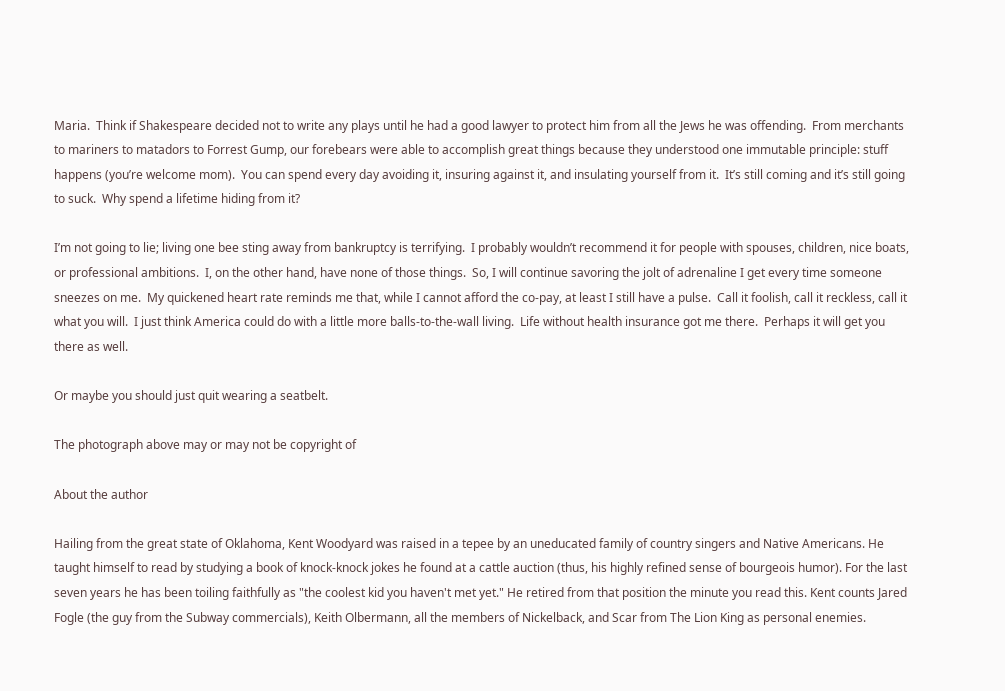Maria.  Think if Shakespeare decided not to write any plays until he had a good lawyer to protect him from all the Jews he was offending.  From merchants to mariners to matadors to Forrest Gump, our forebears were able to accomplish great things because they understood one immutable principle: stuff happens (you’re welcome mom).  You can spend every day avoiding it, insuring against it, and insulating yourself from it.  It’s still coming and it’s still going to suck.  Why spend a lifetime hiding from it?

I’m not going to lie; living one bee sting away from bankruptcy is terrifying.  I probably wouldn’t recommend it for people with spouses, children, nice boats, or professional ambitions.  I, on the other hand, have none of those things.  So, I will continue savoring the jolt of adrenaline I get every time someone sneezes on me.  My quickened heart rate reminds me that, while I cannot afford the co-pay, at least I still have a pulse.  Call it foolish, call it reckless, call it what you will.  I just think America could do with a little more balls-to-the-wall living.  Life without health insurance got me there.  Perhaps it will get you there as well.

Or maybe you should just quit wearing a seatbelt.

The photograph above may or may not be copyright of

About the author

Hailing from the great state of Oklahoma, Kent Woodyard was raised in a tepee by an uneducated family of country singers and Native Americans. He taught himself to read by studying a book of knock-knock jokes he found at a cattle auction (thus, his highly refined sense of bourgeois humor). For the last seven years he has been toiling faithfully as "the coolest kid you haven't met yet." He retired from that position the minute you read this. Kent counts Jared Fogle (the guy from the Subway commercials), Keith Olbermann, all the members of Nickelback, and Scar from The Lion King as personal enemies.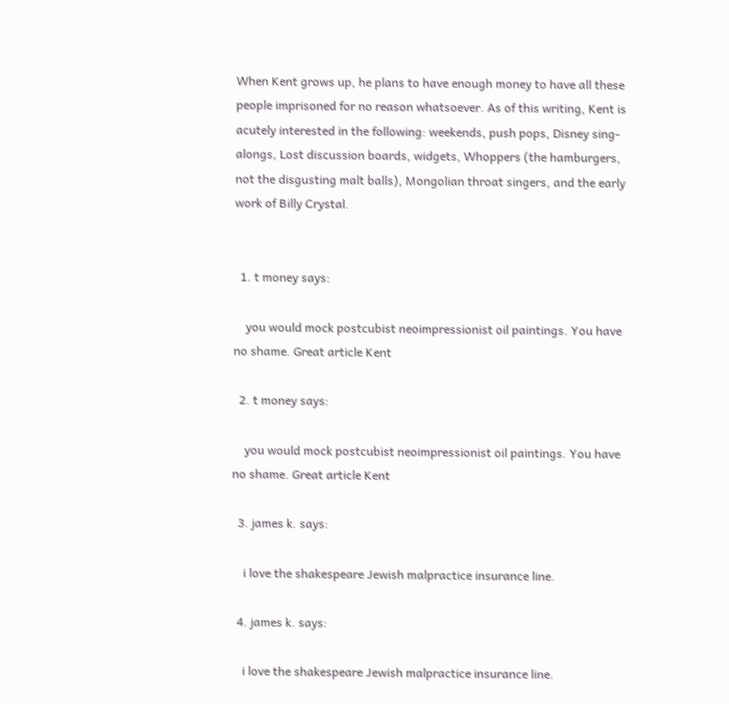When Kent grows up, he plans to have enough money to have all these people imprisoned for no reason whatsoever. As of this writing, Kent is acutely interested in the following: weekends, push pops, Disney sing-alongs, Lost discussion boards, widgets, Whoppers (the hamburgers, not the disgusting malt balls), Mongolian throat singers, and the early work of Billy Crystal.


  1. t money says:

    you would mock postcubist neoimpressionist oil paintings. You have no shame. Great article Kent

  2. t money says:

    you would mock postcubist neoimpressionist oil paintings. You have no shame. Great article Kent

  3. james k. says:

    i love the shakespeare Jewish malpractice insurance line.

  4. james k. says:

    i love the shakespeare Jewish malpractice insurance line.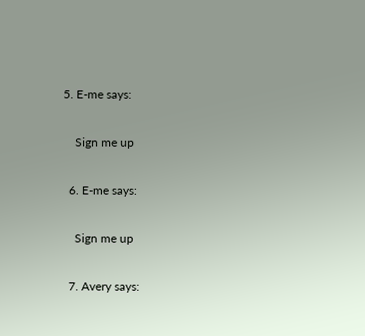5. E-me says:

    Sign me up

  6. E-me says:

    Sign me up

  7. Avery says: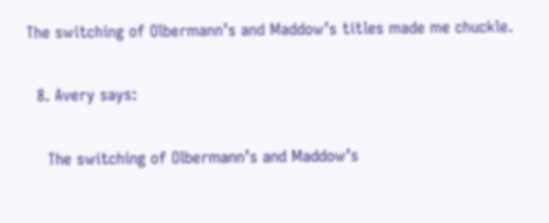The switching of Olbermann’s and Maddow’s titles made me chuckle.

  8. Avery says:

    The switching of Olbermann’s and Maddow’s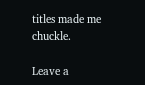titles made me chuckle.

Leave a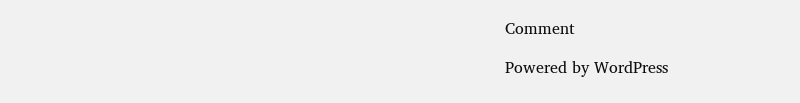Comment

Powered by WordPress